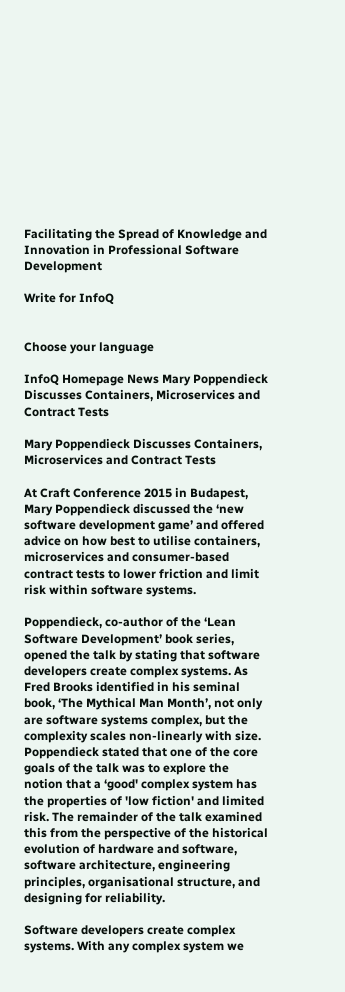Facilitating the Spread of Knowledge and Innovation in Professional Software Development

Write for InfoQ


Choose your language

InfoQ Homepage News Mary Poppendieck Discusses Containers, Microservices and Contract Tests

Mary Poppendieck Discusses Containers, Microservices and Contract Tests

At Craft Conference 2015 in Budapest, Mary Poppendieck discussed the ‘new software development game’ and offered advice on how best to utilise containers, microservices and consumer-based contract tests to lower friction and limit risk within software systems.

Poppendieck, co-author of the ‘Lean Software Development’ book series, opened the talk by stating that software developers create complex systems. As Fred Brooks identified in his seminal book, ‘The Mythical Man Month’, not only are software systems complex, but the complexity scales non-linearly with size. Poppendieck stated that one of the core goals of the talk was to explore the notion that a ‘good' complex system has the properties of 'low fiction' and limited risk. The remainder of the talk examined this from the perspective of the historical evolution of hardware and software, software architecture, engineering principles, organisational structure, and designing for reliability.

Software developers create complex systems. With any complex system we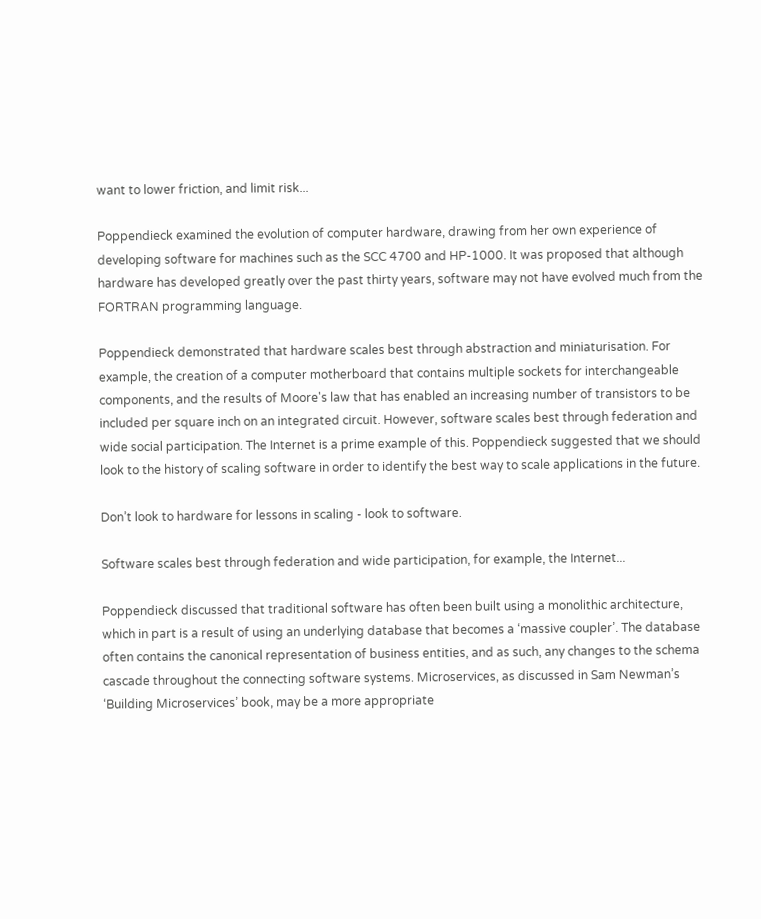want to lower friction, and limit risk...

Poppendieck examined the evolution of computer hardware, drawing from her own experience of developing software for machines such as the SCC 4700 and HP-1000. It was proposed that although hardware has developed greatly over the past thirty years, software may not have evolved much from the FORTRAN programming language.

Poppendieck demonstrated that hardware scales best through abstraction and miniaturisation. For example, the creation of a computer motherboard that contains multiple sockets for interchangeable components, and the results of Moore's law that has enabled an increasing number of transistors to be included per square inch on an integrated circuit. However, software scales best through federation and wide social participation. The Internet is a prime example of this. Poppendieck suggested that we should look to the history of scaling software in order to identify the best way to scale applications in the future.

Don’t look to hardware for lessons in scaling - look to software.

Software scales best through federation and wide participation, for example, the Internet...

Poppendieck discussed that traditional software has often been built using a monolithic architecture, which in part is a result of using an underlying database that becomes a ‘massive coupler’. The database often contains the canonical representation of business entities, and as such, any changes to the schema cascade throughout the connecting software systems. Microservices, as discussed in Sam Newman’s ‘Building Microservices’ book, may be a more appropriate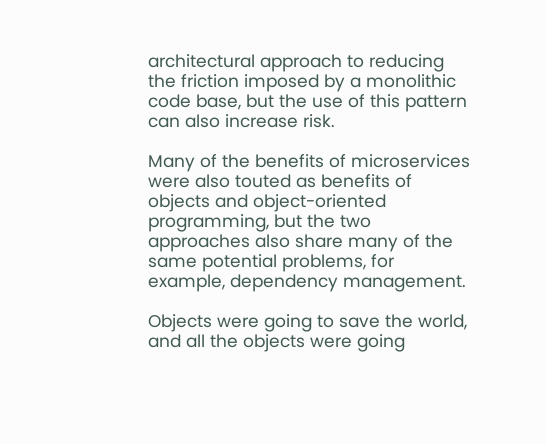architectural approach to reducing the friction imposed by a monolithic code base, but the use of this pattern can also increase risk.

Many of the benefits of microservices were also touted as benefits of objects and object-oriented programming, but the two approaches also share many of the same potential problems, for example, dependency management.

Objects were going to save the world, and all the objects were going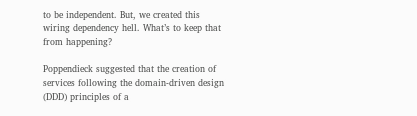to be independent. But, we created this wiring dependency hell. What’s to keep that from happening?

Poppendieck suggested that the creation of services following the domain-driven design (DDD) principles of a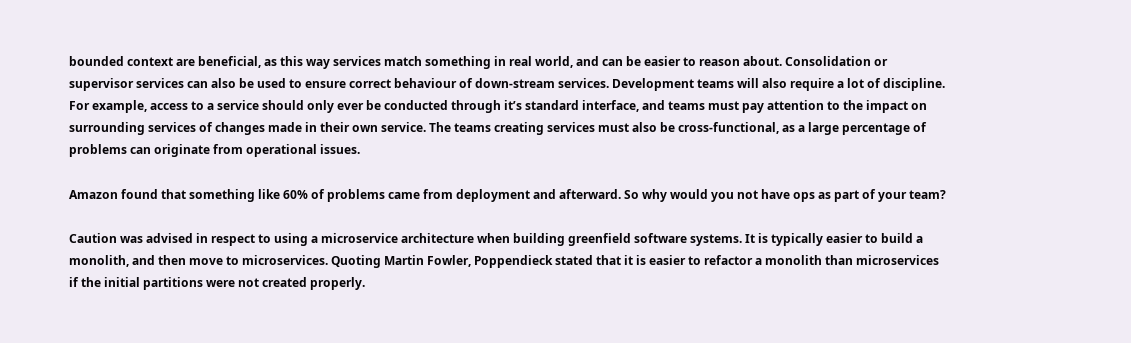bounded context are beneficial, as this way services match something in real world, and can be easier to reason about. Consolidation or supervisor services can also be used to ensure correct behaviour of down-stream services. Development teams will also require a lot of discipline. For example, access to a service should only ever be conducted through it’s standard interface, and teams must pay attention to the impact on surrounding services of changes made in their own service. The teams creating services must also be cross-functional, as a large percentage of problems can originate from operational issues.

Amazon found that something like 60% of problems came from deployment and afterward. So why would you not have ops as part of your team?

Caution was advised in respect to using a microservice architecture when building greenfield software systems. It is typically easier to build a monolith, and then move to microservices. Quoting Martin Fowler, Poppendieck stated that it is easier to refactor a monolith than microservices if the initial partitions were not created properly.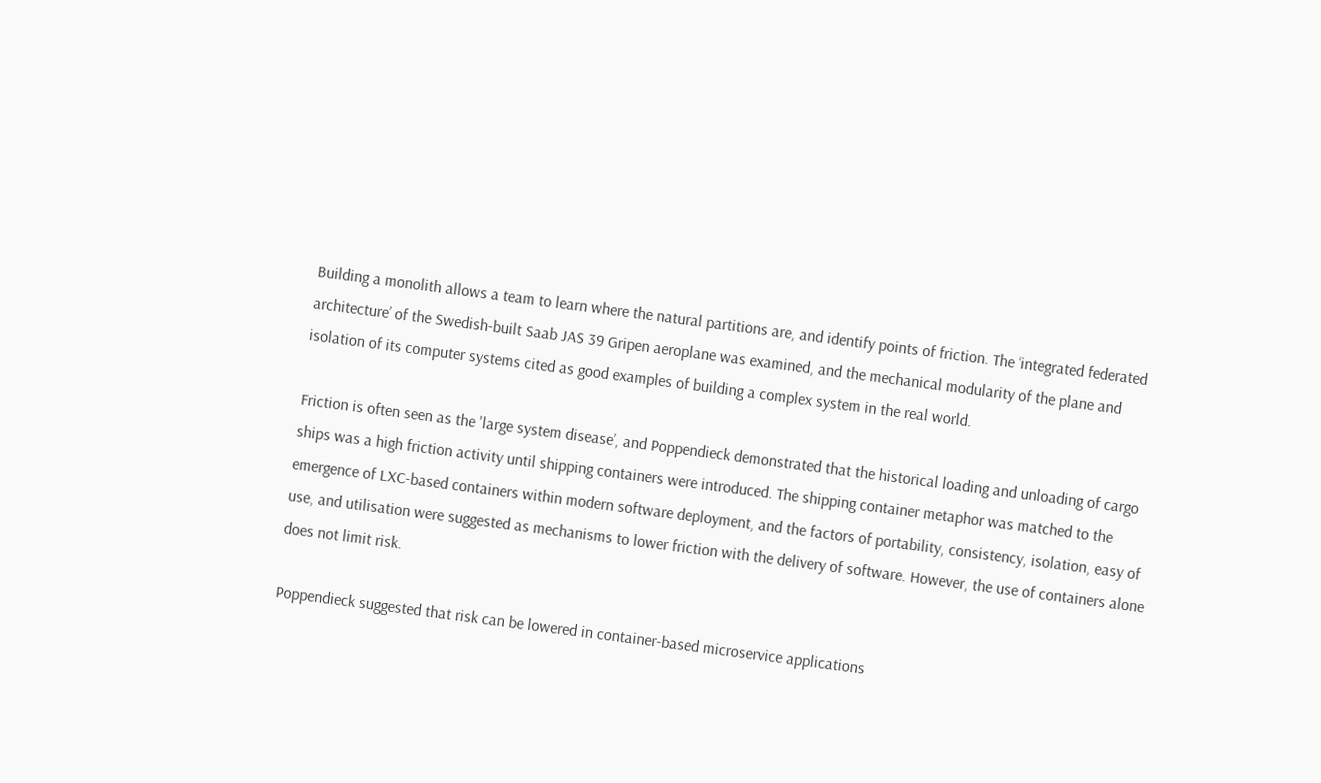Building a monolith allows a team to learn where the natural partitions are, and identify points of friction. The ‘integrated federated architecture’ of the Swedish-built Saab JAS 39 Gripen aeroplane was examined, and the mechanical modularity of the plane and isolation of its computer systems cited as good examples of building a complex system in the real world.

Friction is often seen as the 'large system disease’, and Poppendieck demonstrated that the historical loading and unloading of cargo ships was a high friction activity until shipping containers were introduced. The shipping container metaphor was matched to the emergence of LXC-based containers within modern software deployment, and the factors of portability, consistency, isolation, easy of use, and utilisation were suggested as mechanisms to lower friction with the delivery of software. However, the use of containers alone does not limit risk.

Poppendieck suggested that risk can be lowered in container-based microservice applications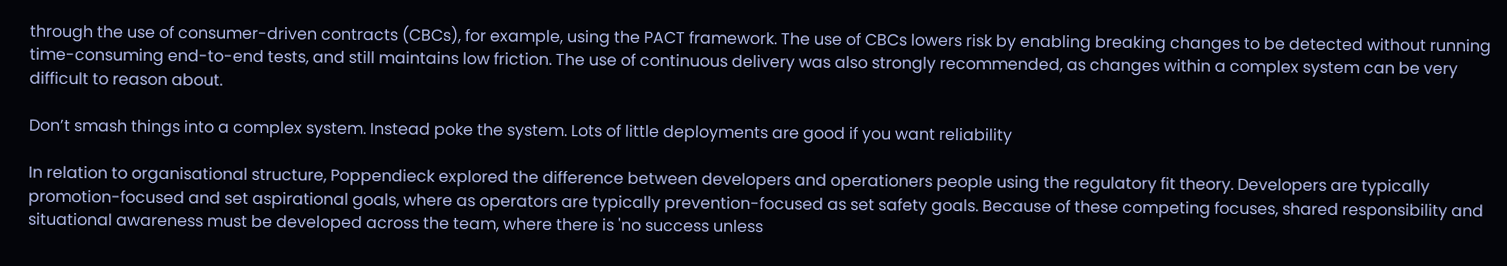through the use of consumer-driven contracts (CBCs), for example, using the PACT framework. The use of CBCs lowers risk by enabling breaking changes to be detected without running time-consuming end-to-end tests, and still maintains low friction. The use of continuous delivery was also strongly recommended, as changes within a complex system can be very difficult to reason about.

Don’t smash things into a complex system. Instead poke the system. Lots of little deployments are good if you want reliability

In relation to organisational structure, Poppendieck explored the difference between developers and operationers people using the regulatory fit theory. Developers are typically promotion-focused and set aspirational goals, where as operators are typically prevention-focused as set safety goals. Because of these competing focuses, shared responsibility and situational awareness must be developed across the team, where there is 'no success unless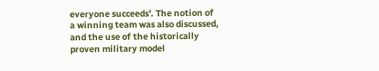everyone succeeds'. The notion of a winning team was also discussed, and the use of the historically proven military model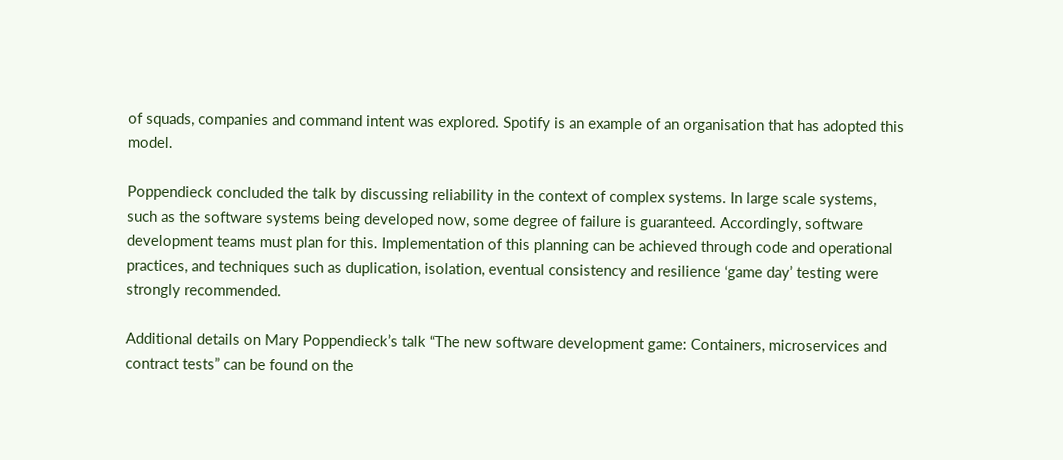of squads, companies and command intent was explored. Spotify is an example of an organisation that has adopted this model.

Poppendieck concluded the talk by discussing reliability in the context of complex systems. In large scale systems, such as the software systems being developed now, some degree of failure is guaranteed. Accordingly, software development teams must plan for this. Implementation of this planning can be achieved through code and operational practices, and techniques such as duplication, isolation, eventual consistency and resilience ‘game day’ testing were strongly recommended.

Additional details on Mary Poppendieck’s talk “The new software development game: Containers, microservices and contract tests” can be found on the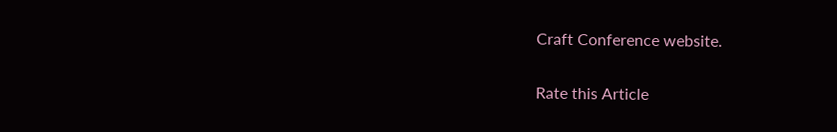Craft Conference website.

Rate this Article